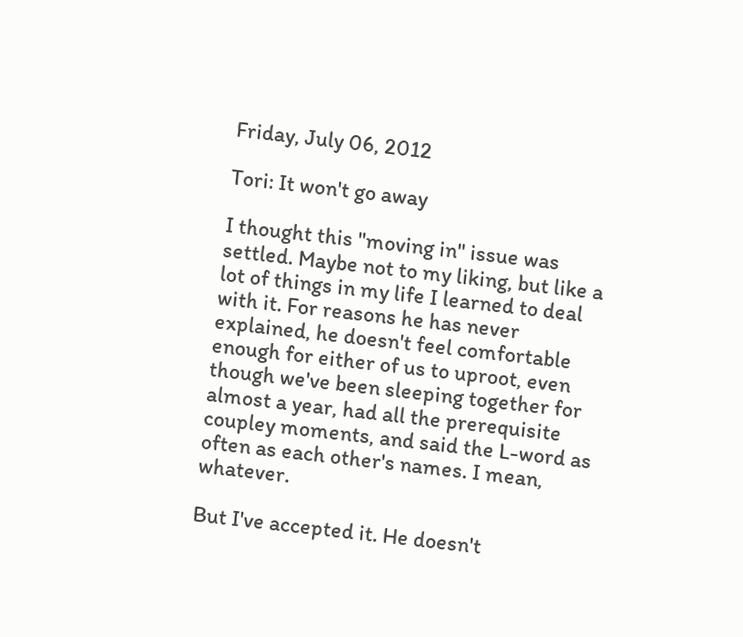Friday, July 06, 2012

Tori: It won't go away

I thought this "moving in" issue was settled. Maybe not to my liking, but like a lot of things in my life I learned to deal with it. For reasons he has never explained, he doesn't feel comfortable enough for either of us to uproot, even though we've been sleeping together for almost a year, had all the prerequisite coupley moments, and said the L-word as often as each other's names. I mean, whatever.

But I've accepted it. He doesn't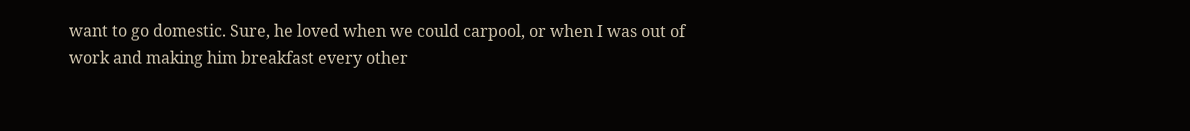want to go domestic. Sure, he loved when we could carpool, or when I was out of work and making him breakfast every other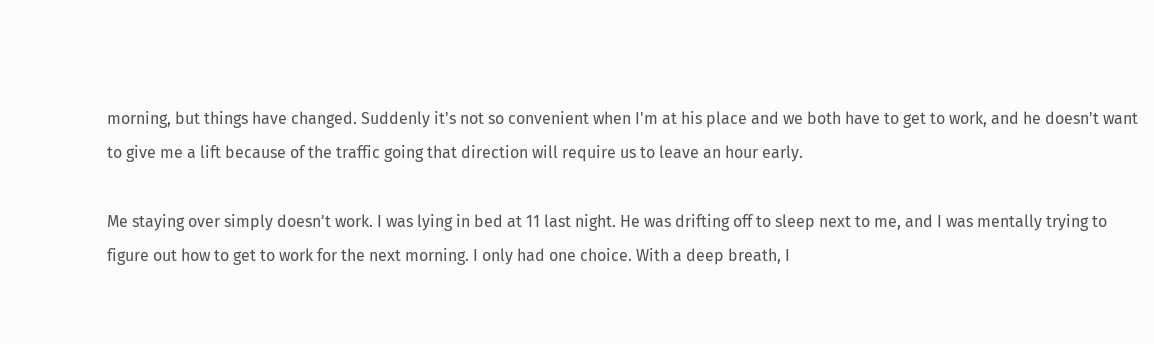morning, but things have changed. Suddenly it's not so convenient when I'm at his place and we both have to get to work, and he doesn't want to give me a lift because of the traffic going that direction will require us to leave an hour early.

Me staying over simply doesn't work. I was lying in bed at 11 last night. He was drifting off to sleep next to me, and I was mentally trying to figure out how to get to work for the next morning. I only had one choice. With a deep breath, I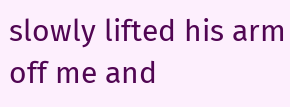slowly lifted his arm off me and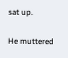sat up.

He muttered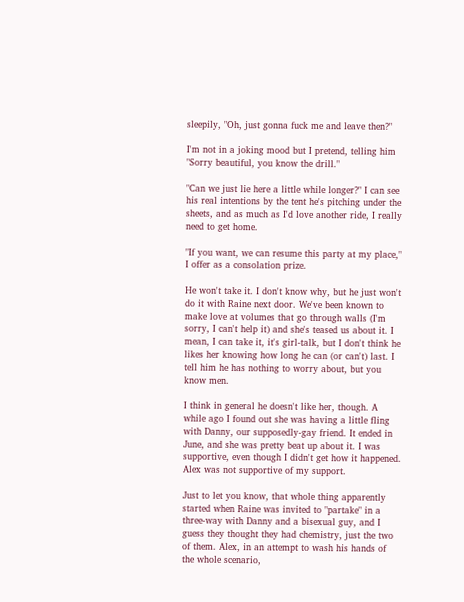sleepily, "Oh, just gonna fuck me and leave then?"

I'm not in a joking mood but I pretend, telling him "Sorry beautiful, you know the drill."

"Can we just lie here a little while longer?" I can see his real intentions by the tent he's pitching under the sheets, and as much as I'd love another ride, I really need to get home.

"If you want, we can resume this party at my place," I offer as a consolation prize.

He won't take it. I don't know why, but he just won't do it with Raine next door. We've been known to make love at volumes that go through walls (I'm sorry, I can't help it) and she's teased us about it. I mean, I can take it, it's girl-talk, but I don't think he likes her knowing how long he can (or can't) last. I tell him he has nothing to worry about, but you know men.

I think in general he doesn't like her, though. A while ago I found out she was having a little fling with Danny, our supposedly-gay friend. It ended in June, and she was pretty beat up about it. I was supportive, even though I didn't get how it happened. Alex was not supportive of my support.

Just to let you know, that whole thing apparently started when Raine was invited to "partake" in a three-way with Danny and a bisexual guy, and I guess they thought they had chemistry, just the two of them. Alex, in an attempt to wash his hands of the whole scenario,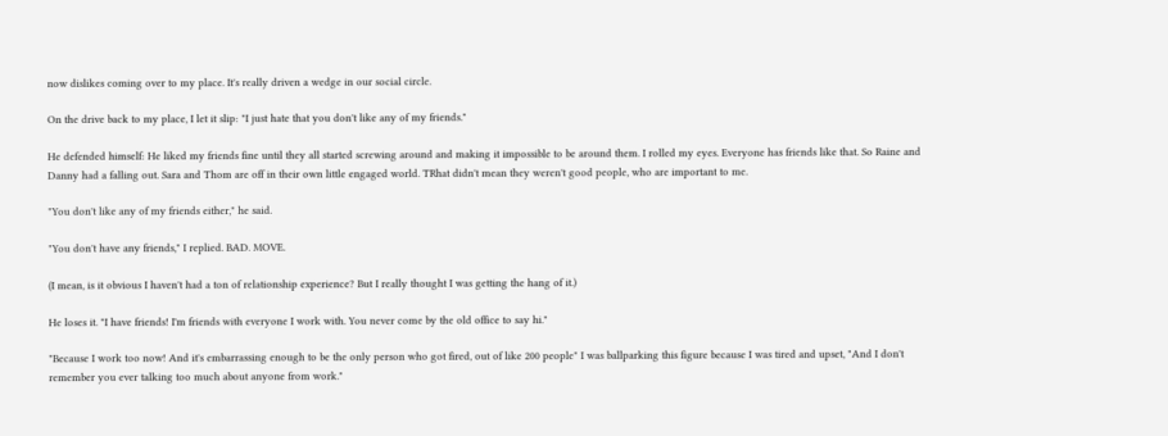now dislikes coming over to my place. It's really driven a wedge in our social circle.

On the drive back to my place, I let it slip: "I just hate that you don't like any of my friends."

He defended himself: He liked my friends fine until they all started screwing around and making it impossible to be around them. I rolled my eyes. Everyone has friends like that. So Raine and Danny had a falling out. Sara and Thom are off in their own little engaged world. TRhat didn't mean they weren't good people, who are important to me.

"You don't like any of my friends either," he said.

"You don't have any friends," I replied. BAD. MOVE.

(I mean, is it obvious I haven't had a ton of relationship experience? But I really thought I was getting the hang of it.)

He loses it. "I have friends! I'm friends with everyone I work with. You never come by the old office to say hi."

"Because I work too now! And it's embarrassing enough to be the only person who got fired, out of like 200 people" I was ballparking this figure because I was tired and upset, "And I don't remember you ever talking too much about anyone from work."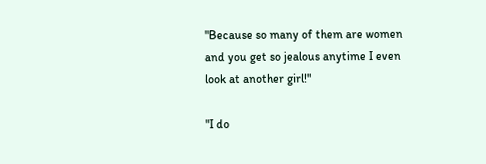"Because so many of them are women and you get so jealous anytime I even look at another girl!"

"I do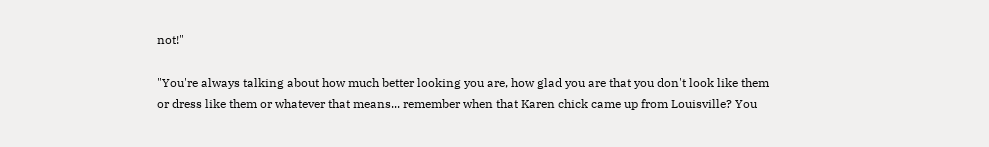not!"

"You're always talking about how much better looking you are, how glad you are that you don't look like them or dress like them or whatever that means... remember when that Karen chick came up from Louisville? You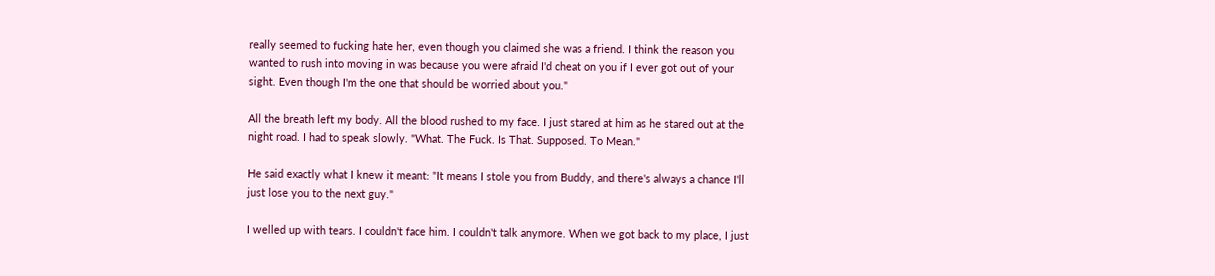really seemed to fucking hate her, even though you claimed she was a friend. I think the reason you wanted to rush into moving in was because you were afraid I'd cheat on you if I ever got out of your sight. Even though I'm the one that should be worried about you."

All the breath left my body. All the blood rushed to my face. I just stared at him as he stared out at the night road. I had to speak slowly. "What. The Fuck. Is That. Supposed. To Mean."

He said exactly what I knew it meant: "It means I stole you from Buddy, and there's always a chance I'll just lose you to the next guy."

I welled up with tears. I couldn't face him. I couldn't talk anymore. When we got back to my place, I just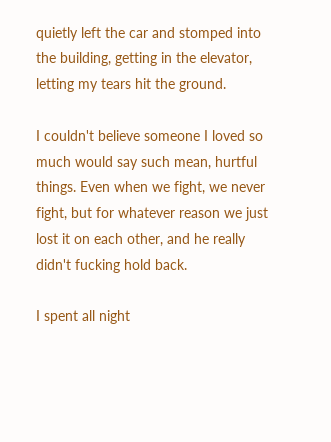quietly left the car and stomped into the building, getting in the elevator, letting my tears hit the ground.

I couldn't believe someone I loved so much would say such mean, hurtful things. Even when we fight, we never fight, but for whatever reason we just lost it on each other, and he really didn't fucking hold back.

I spent all night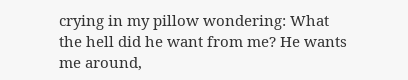crying in my pillow wondering: What the hell did he want from me? He wants me around,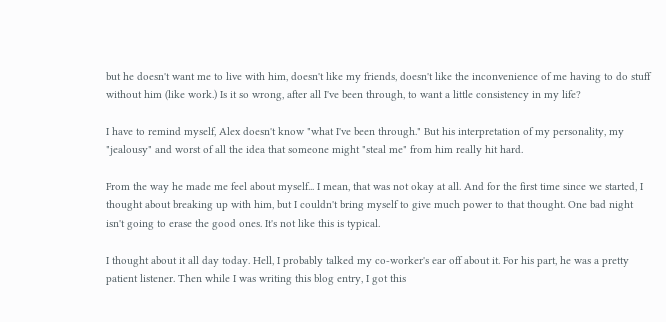but he doesn't want me to live with him, doesn't like my friends, doesn't like the inconvenience of me having to do stuff without him (like work.) Is it so wrong, after all I've been through, to want a little consistency in my life?

I have to remind myself, Alex doesn't know "what I've been through." But his interpretation of my personality, my "jealousy" and worst of all the idea that someone might "steal me" from him really hit hard.

From the way he made me feel about myself... I mean, that was not okay at all. And for the first time since we started, I thought about breaking up with him, but I couldn't bring myself to give much power to that thought. One bad night isn't going to erase the good ones. It's not like this is typical.

I thought about it all day today. Hell, I probably talked my co-worker's ear off about it. For his part, he was a pretty patient listener. Then while I was writing this blog entry, I got this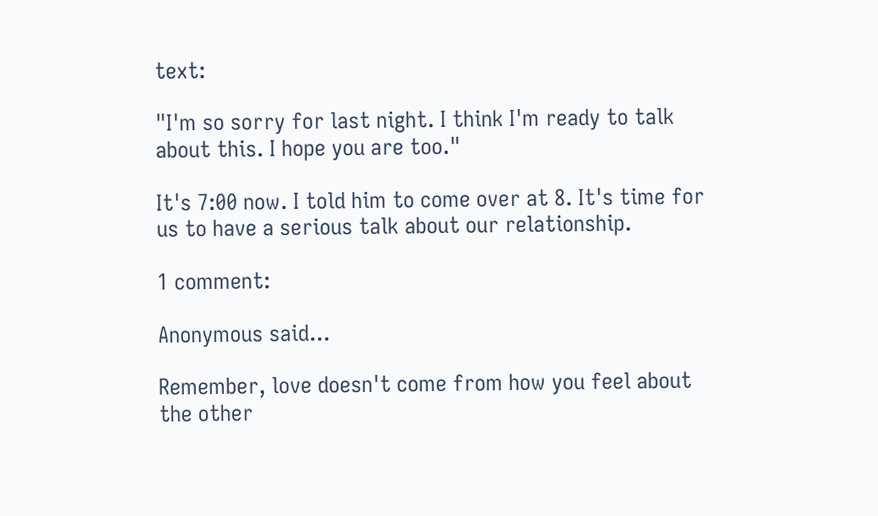text:

"I'm so sorry for last night. I think I'm ready to talk about this. I hope you are too."

It's 7:00 now. I told him to come over at 8. It's time for us to have a serious talk about our relationship.

1 comment:

Anonymous said...

Remember, love doesn't come from how you feel about the other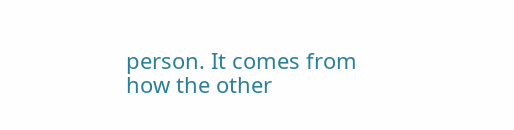person. It comes from how the other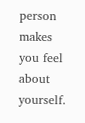person makes you feel about yourself.